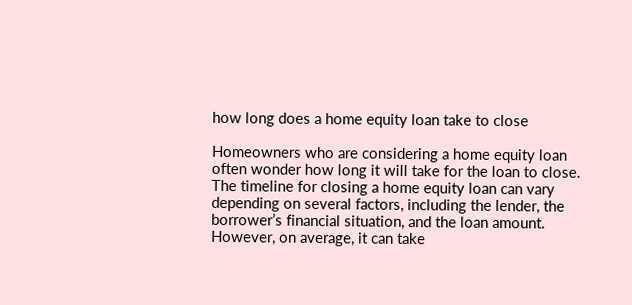how long does a home equity loan take to close

Homeowners who are considering a home equity loan often wonder how long it will take for the loan to close. The timeline for closing a home equity loan can vary depending on several factors, including the lender, the borrower’s financial situation, and the loan amount. However, on average, it can take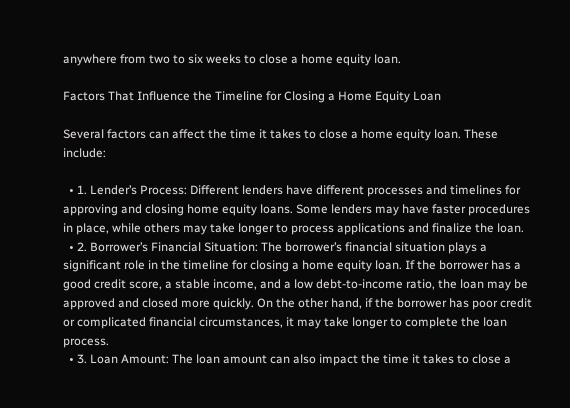anywhere from two to six weeks to close a home equity loan.

Factors That Influence the Timeline for Closing a Home Equity Loan

Several factors can affect the time it takes to close a home equity loan. These include:

  • 1. Lender’s Process: Different lenders have different processes and timelines for approving and closing home equity loans. Some lenders may have faster procedures in place, while others may take longer to process applications and finalize the loan.
  • 2. Borrower’s Financial Situation: The borrower’s financial situation plays a significant role in the timeline for closing a home equity loan. If the borrower has a good credit score, a stable income, and a low debt-to-income ratio, the loan may be approved and closed more quickly. On the other hand, if the borrower has poor credit or complicated financial circumstances, it may take longer to complete the loan process.
  • 3. Loan Amount: The loan amount can also impact the time it takes to close a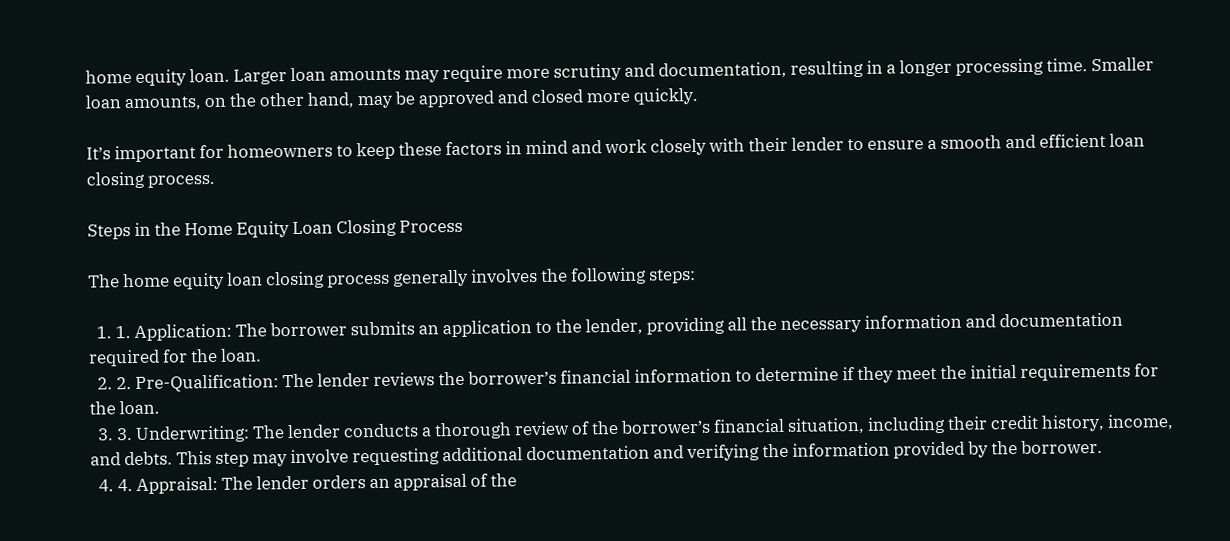home equity loan. Larger loan amounts may require more scrutiny and documentation, resulting in a longer processing time. Smaller loan amounts, on the other hand, may be approved and closed more quickly.

It’s important for homeowners to keep these factors in mind and work closely with their lender to ensure a smooth and efficient loan closing process.

Steps in the Home Equity Loan Closing Process

The home equity loan closing process generally involves the following steps:

  1. 1. Application: The borrower submits an application to the lender, providing all the necessary information and documentation required for the loan.
  2. 2. Pre-Qualification: The lender reviews the borrower’s financial information to determine if they meet the initial requirements for the loan.
  3. 3. Underwriting: The lender conducts a thorough review of the borrower’s financial situation, including their credit history, income, and debts. This step may involve requesting additional documentation and verifying the information provided by the borrower.
  4. 4. Appraisal: The lender orders an appraisal of the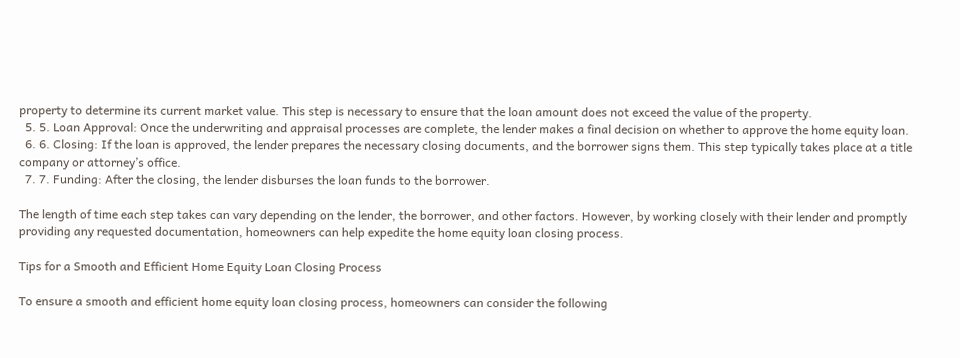property to determine its current market value. This step is necessary to ensure that the loan amount does not exceed the value of the property.
  5. 5. Loan Approval: Once the underwriting and appraisal processes are complete, the lender makes a final decision on whether to approve the home equity loan.
  6. 6. Closing: If the loan is approved, the lender prepares the necessary closing documents, and the borrower signs them. This step typically takes place at a title company or attorney’s office.
  7. 7. Funding: After the closing, the lender disburses the loan funds to the borrower.

The length of time each step takes can vary depending on the lender, the borrower, and other factors. However, by working closely with their lender and promptly providing any requested documentation, homeowners can help expedite the home equity loan closing process.

Tips for a Smooth and Efficient Home Equity Loan Closing Process

To ensure a smooth and efficient home equity loan closing process, homeowners can consider the following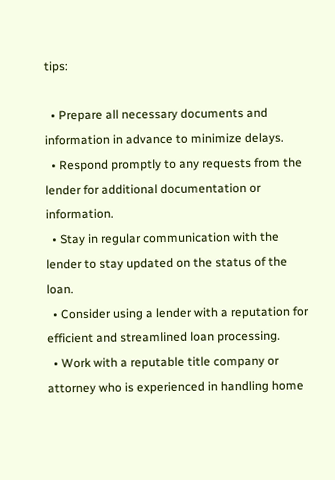tips:

  • Prepare all necessary documents and information in advance to minimize delays.
  • Respond promptly to any requests from the lender for additional documentation or information.
  • Stay in regular communication with the lender to stay updated on the status of the loan.
  • Consider using a lender with a reputation for efficient and streamlined loan processing.
  • Work with a reputable title company or attorney who is experienced in handling home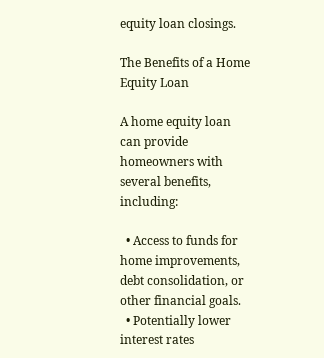equity loan closings.

The Benefits of a Home Equity Loan

A home equity loan can provide homeowners with several benefits, including:

  • Access to funds for home improvements, debt consolidation, or other financial goals.
  • Potentially lower interest rates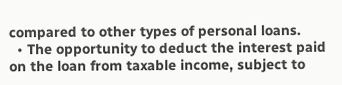compared to other types of personal loans.
  • The opportunity to deduct the interest paid on the loan from taxable income, subject to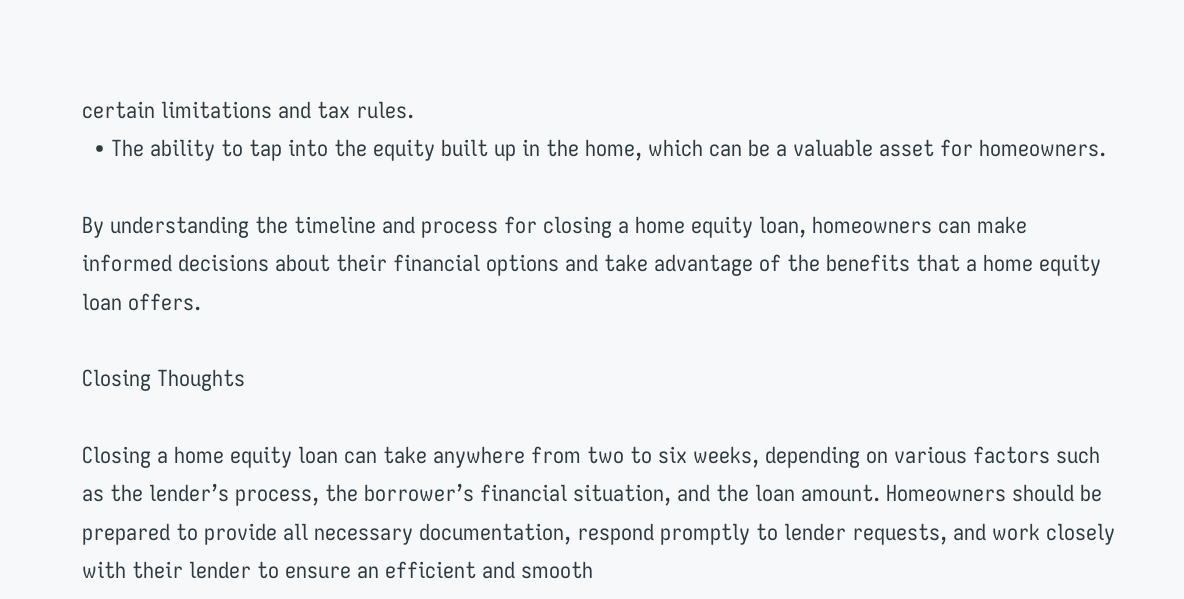certain limitations and tax rules.
  • The ability to tap into the equity built up in the home, which can be a valuable asset for homeowners.

By understanding the timeline and process for closing a home equity loan, homeowners can make informed decisions about their financial options and take advantage of the benefits that a home equity loan offers.

Closing Thoughts

Closing a home equity loan can take anywhere from two to six weeks, depending on various factors such as the lender’s process, the borrower’s financial situation, and the loan amount. Homeowners should be prepared to provide all necessary documentation, respond promptly to lender requests, and work closely with their lender to ensure an efficient and smooth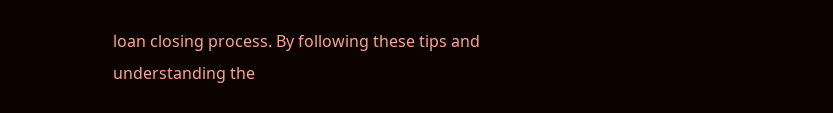loan closing process. By following these tips and understanding the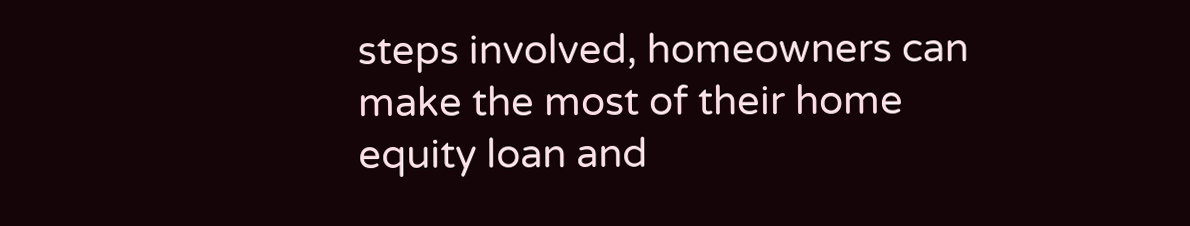steps involved, homeowners can make the most of their home equity loan and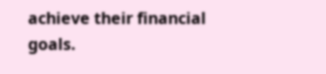achieve their financial goals.